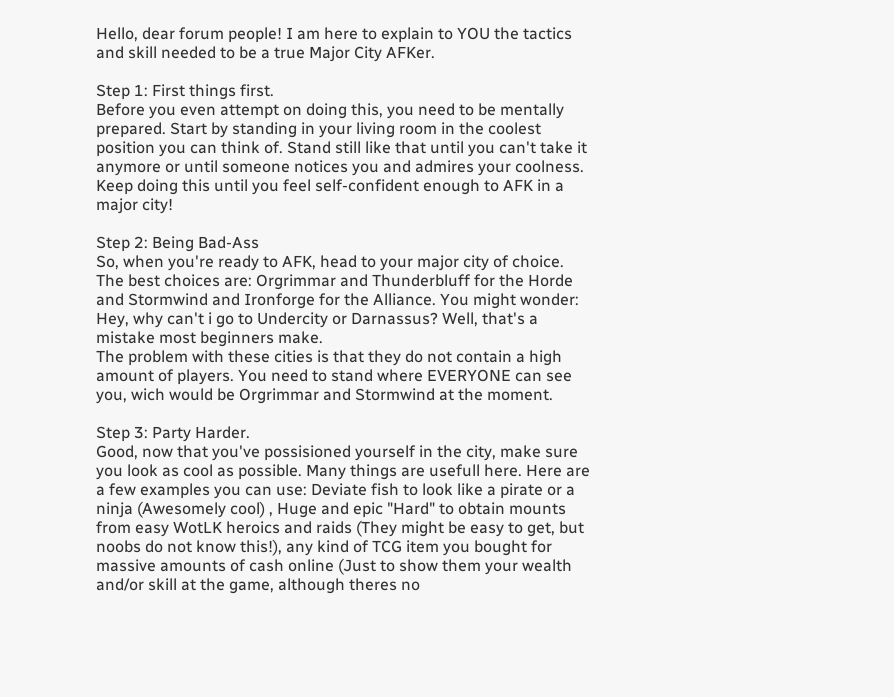Hello, dear forum people! I am here to explain to YOU the tactics and skill needed to be a true Major City AFKer.

Step 1: First things first.
Before you even attempt on doing this, you need to be mentally prepared. Start by standing in your living room in the coolest position you can think of. Stand still like that until you can't take it anymore or until someone notices you and admires your coolness. Keep doing this until you feel self-confident enough to AFK in a major city!

Step 2: Being Bad-Ass
So, when you're ready to AFK, head to your major city of choice. The best choices are: Orgrimmar and Thunderbluff for the Horde and Stormwind and Ironforge for the Alliance. You might wonder: Hey, why can't i go to Undercity or Darnassus? Well, that's a mistake most beginners make.
The problem with these cities is that they do not contain a high amount of players. You need to stand where EVERYONE can see you, wich would be Orgrimmar and Stormwind at the moment.

Step 3: Party Harder.
Good, now that you've possisioned yourself in the city, make sure you look as cool as possible. Many things are usefull here. Here are a few examples you can use: Deviate fish to look like a pirate or a ninja (Awesomely cool) , Huge and epic "Hard" to obtain mounts from easy WotLK heroics and raids (They might be easy to get, but noobs do not know this!), any kind of TCG item you bought for massive amounts of cash online (Just to show them your wealth and/or skill at the game, although theres no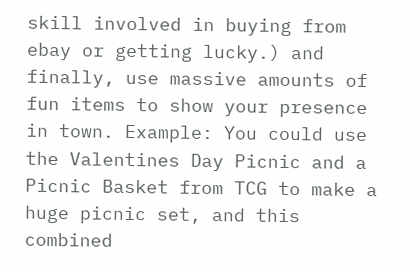skill involved in buying from ebay or getting lucky.) and finally, use massive amounts of fun items to show your presence in town. Example: You could use the Valentines Day Picnic and a Picnic Basket from TCG to make a huge picnic set, and this combined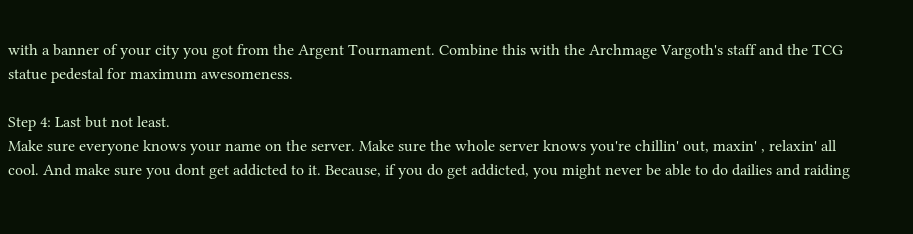with a banner of your city you got from the Argent Tournament. Combine this with the Archmage Vargoth's staff and the TCG statue pedestal for maximum awesomeness.

Step 4: Last but not least.
Make sure everyone knows your name on the server. Make sure the whole server knows you're chillin' out, maxin' , relaxin' all cool. And make sure you dont get addicted to it. Because, if you do get addicted, you might never be able to do dailies and raiding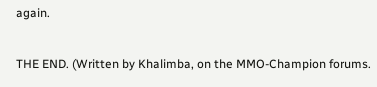again.

THE END. (Written by Khalimba, on the MMO-Champion forums.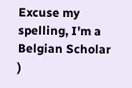Excuse my spelling, I'm a Belgian Scholar )